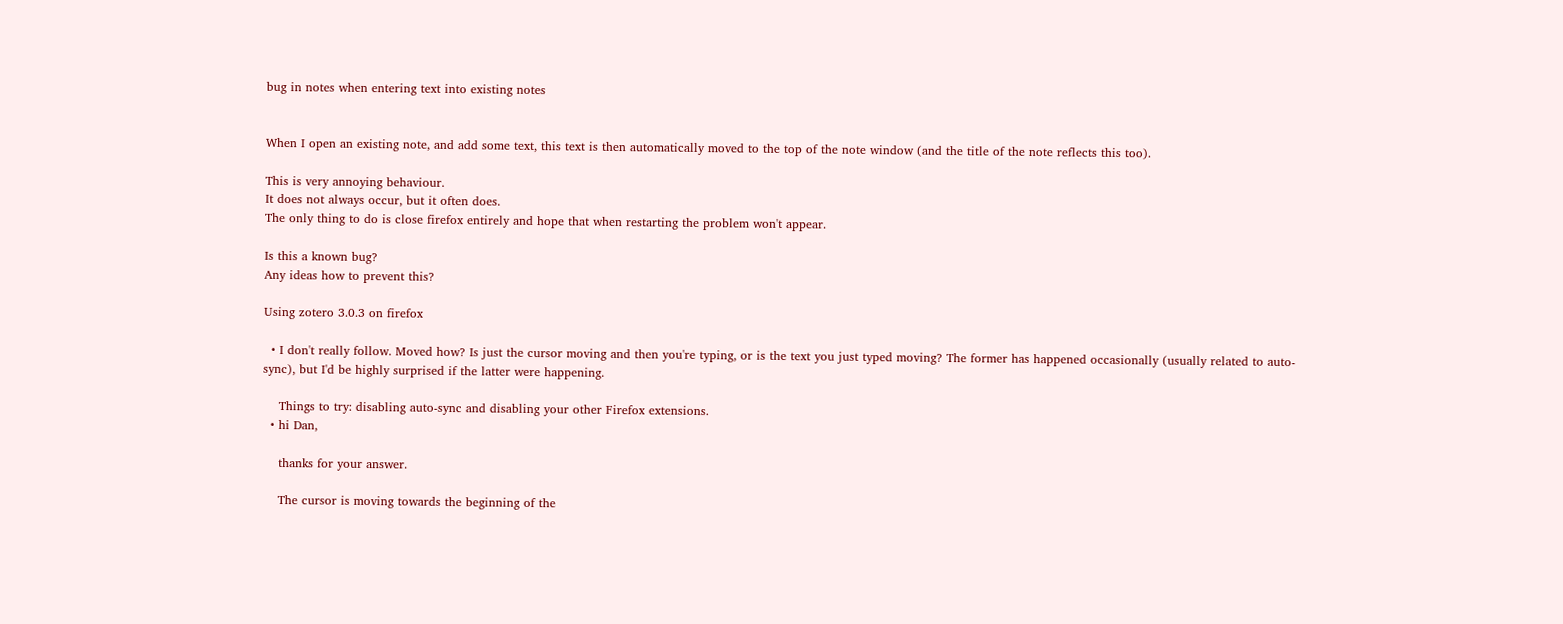bug in notes when entering text into existing notes


When I open an existing note, and add some text, this text is then automatically moved to the top of the note window (and the title of the note reflects this too).

This is very annoying behaviour.
It does not always occur, but it often does.
The only thing to do is close firefox entirely and hope that when restarting the problem won't appear.

Is this a known bug?
Any ideas how to prevent this?

Using zotero 3.0.3 on firefox

  • I don't really follow. Moved how? Is just the cursor moving and then you're typing, or is the text you just typed moving? The former has happened occasionally (usually related to auto-sync), but I'd be highly surprised if the latter were happening.

    Things to try: disabling auto-sync and disabling your other Firefox extensions.
  • hi Dan,

    thanks for your answer.

    The cursor is moving towards the beginning of the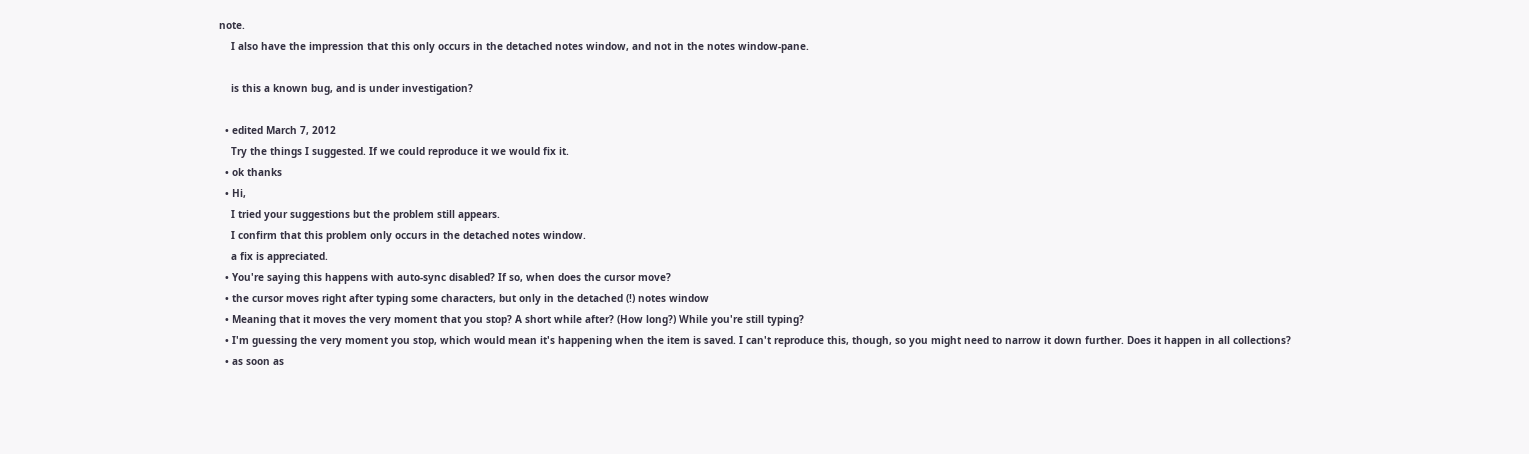note.
    I also have the impression that this only occurs in the detached notes window, and not in the notes window-pane.

    is this a known bug, and is under investigation?

  • edited March 7, 2012
    Try the things I suggested. If we could reproduce it we would fix it.
  • ok thanks
  • Hi,
    I tried your suggestions but the problem still appears.
    I confirm that this problem only occurs in the detached notes window.
    a fix is appreciated.
  • You're saying this happens with auto-sync disabled? If so, when does the cursor move?
  • the cursor moves right after typing some characters, but only in the detached (!) notes window
  • Meaning that it moves the very moment that you stop? A short while after? (How long?) While you're still typing?
  • I'm guessing the very moment you stop, which would mean it's happening when the item is saved. I can't reproduce this, though, so you might need to narrow it down further. Does it happen in all collections?
  • as soon as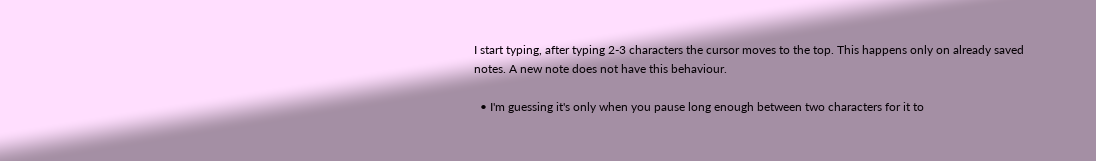I start typing, after typing 2-3 characters the cursor moves to the top. This happens only on already saved notes. A new note does not have this behaviour.

  • I'm guessing it's only when you pause long enough between two characters for it to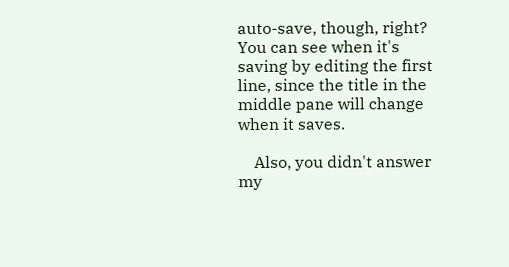auto-save, though, right? You can see when it's saving by editing the first line, since the title in the middle pane will change when it saves.

    Also, you didn't answer my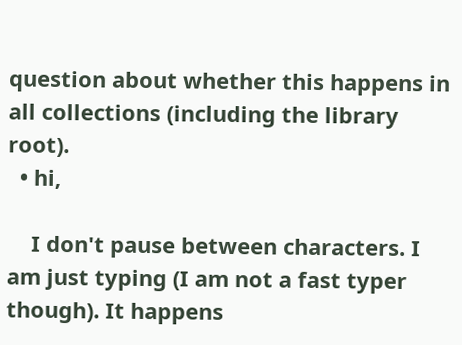question about whether this happens in all collections (including the library root).
  • hi,

    I don't pause between characters. I am just typing (I am not a fast typer though). It happens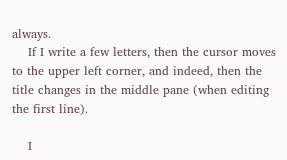always.
    If I write a few letters, then the cursor moves to the upper left corner, and indeed, then the title changes in the middle pane (when editing the first line).

    I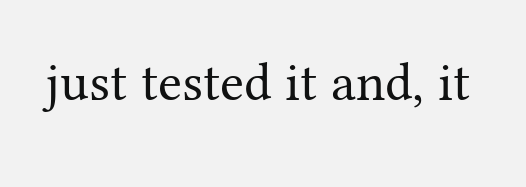just tested it and, it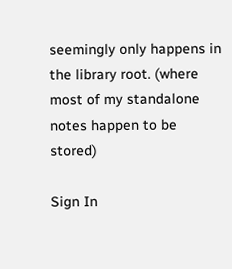seemingly only happens in the library root. (where most of my standalone notes happen to be stored)

Sign In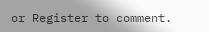or Register to comment.